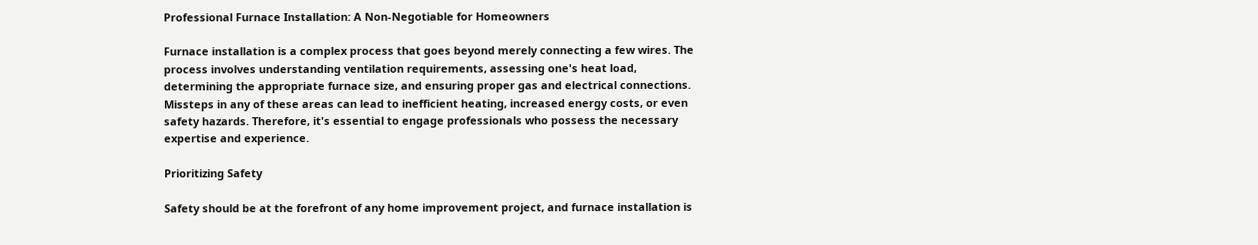Professional Furnace Installation: A Non-Negotiable for Homeowners

Furnace installation is a complex process that goes beyond merely connecting a few wires. The process involves understanding ventilation requirements, assessing one's heat load, determining the appropriate furnace size, and ensuring proper gas and electrical connections. Missteps in any of these areas can lead to inefficient heating, increased energy costs, or even safety hazards. Therefore, it's essential to engage professionals who possess the necessary expertise and experience.

Prioritizing Safety

Safety should be at the forefront of any home improvement project, and furnace installation is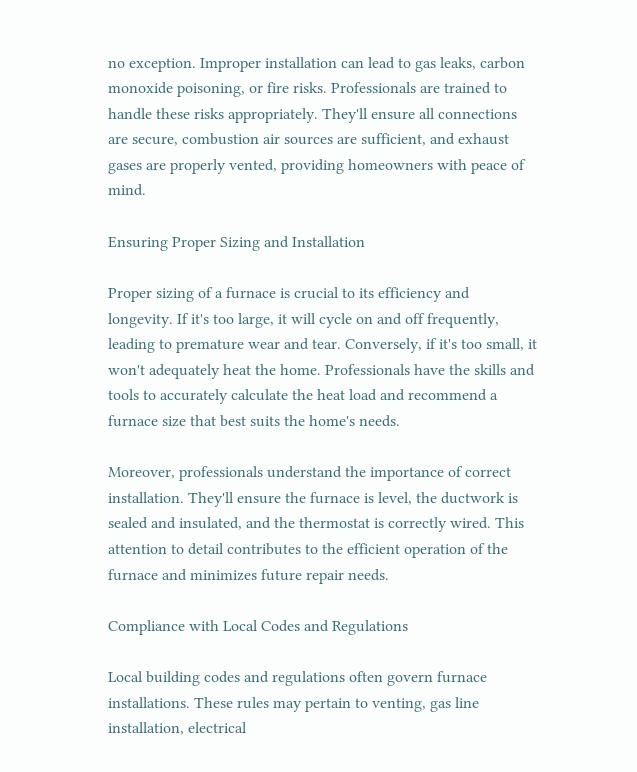no exception. Improper installation can lead to gas leaks, carbon monoxide poisoning, or fire risks. Professionals are trained to handle these risks appropriately. They'll ensure all connections are secure, combustion air sources are sufficient, and exhaust gases are properly vented, providing homeowners with peace of mind.

Ensuring Proper Sizing and Installation

Proper sizing of a furnace is crucial to its efficiency and longevity. If it's too large, it will cycle on and off frequently, leading to premature wear and tear. Conversely, if it's too small, it won't adequately heat the home. Professionals have the skills and tools to accurately calculate the heat load and recommend a furnace size that best suits the home's needs.

Moreover, professionals understand the importance of correct installation. They'll ensure the furnace is level, the ductwork is sealed and insulated, and the thermostat is correctly wired. This attention to detail contributes to the efficient operation of the furnace and minimizes future repair needs.

Compliance with Local Codes and Regulations

Local building codes and regulations often govern furnace installations. These rules may pertain to venting, gas line installation, electrical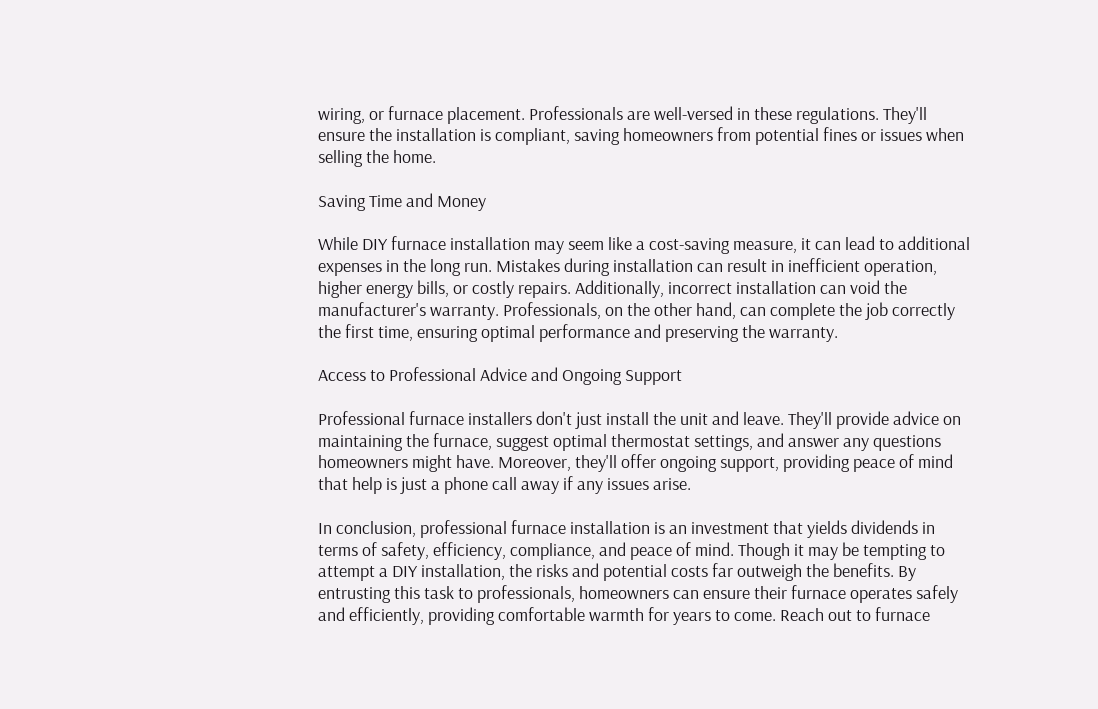wiring, or furnace placement. Professionals are well-versed in these regulations. They'll ensure the installation is compliant, saving homeowners from potential fines or issues when selling the home.

Saving Time and Money

While DIY furnace installation may seem like a cost-saving measure, it can lead to additional expenses in the long run. Mistakes during installation can result in inefficient operation, higher energy bills, or costly repairs. Additionally, incorrect installation can void the manufacturer's warranty. Professionals, on the other hand, can complete the job correctly the first time, ensuring optimal performance and preserving the warranty.

Access to Professional Advice and Ongoing Support

Professional furnace installers don't just install the unit and leave. They'll provide advice on maintaining the furnace, suggest optimal thermostat settings, and answer any questions homeowners might have. Moreover, they'll offer ongoing support, providing peace of mind that help is just a phone call away if any issues arise.

In conclusion, professional furnace installation is an investment that yields dividends in terms of safety, efficiency, compliance, and peace of mind. Though it may be tempting to attempt a DIY installation, the risks and potential costs far outweigh the benefits. By entrusting this task to professionals, homeowners can ensure their furnace operates safely and efficiently, providing comfortable warmth for years to come. Reach out to furnace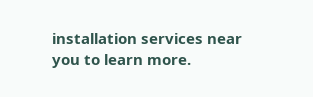installation services near you to learn more.